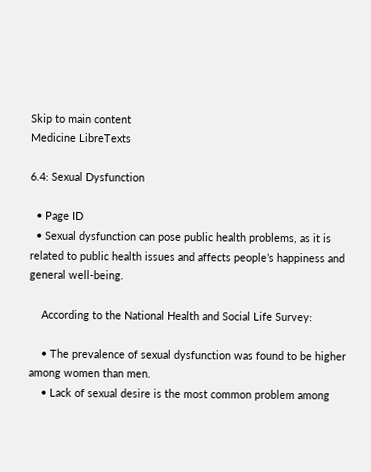Skip to main content
Medicine LibreTexts

6.4: Sexual Dysfunction

  • Page ID
  • Sexual dysfunction can pose public health problems, as it is related to public health issues and affects people’s happiness and general well-being.

    According to the National Health and Social Life Survey:

    • The prevalence of sexual dysfunction was found to be higher among women than men.
    • Lack of sexual desire is the most common problem among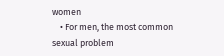women
    • For men, the most common sexual problem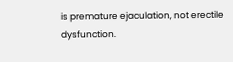is premature ejaculation, not erectile dysfunction.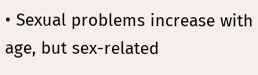• Sexual problems increase with age, but sex-related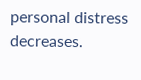personal distress decreases.